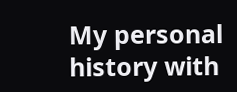My personal history with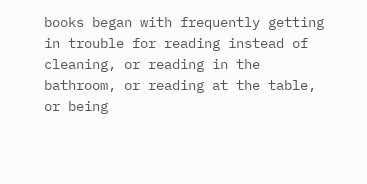books began with frequently getting in trouble for reading instead of cleaning, or reading in the bathroom, or reading at the table, or being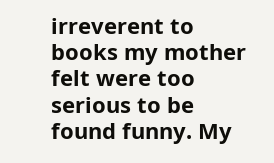irreverent to books my mother felt were too serious to be found funny. My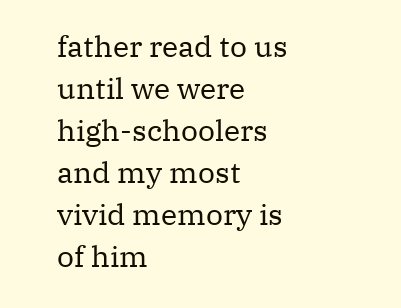father read to us until we were high-schoolers and my most vivid memory is of him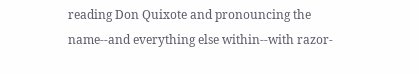reading Don Quixote and pronouncing the name--and everything else within--with razor-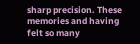sharp precision. These memories and having felt so many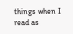things when I read as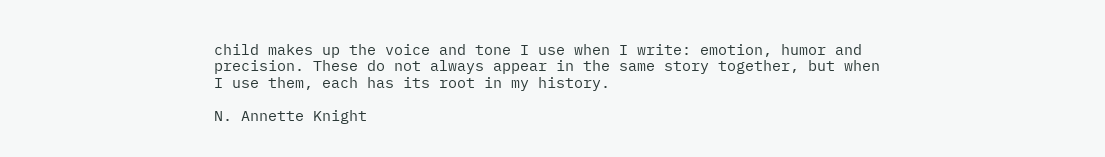child makes up the voice and tone I use when I write: emotion, humor and precision. These do not always appear in the same story together, but when I use them, each has its root in my history.

N. Annette Knight